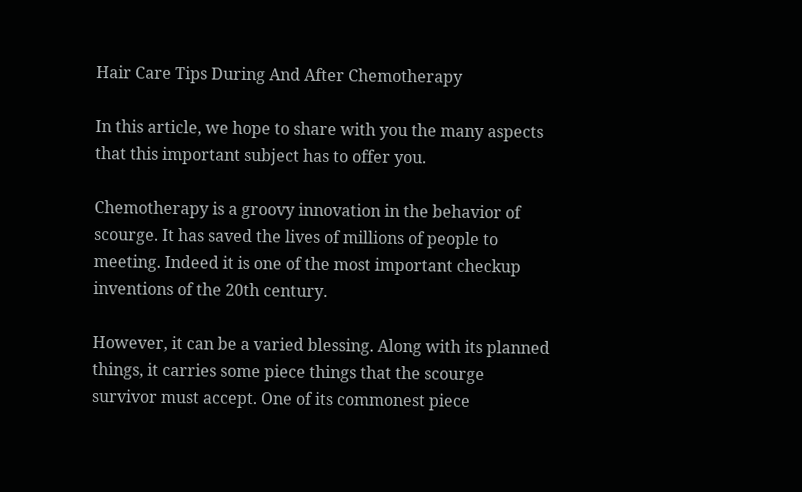Hair Care Tips During And After Chemotherapy

In this article, we hope to share with you the many aspects that this important subject has to offer you.

Chemotherapy is a groovy innovation in the behavior of scourge. It has saved the lives of millions of people to meeting. Indeed it is one of the most important checkup inventions of the 20th century.

However, it can be a varied blessing. Along with its planned things, it carries some piece things that the scourge survivor must accept. One of its commonest piece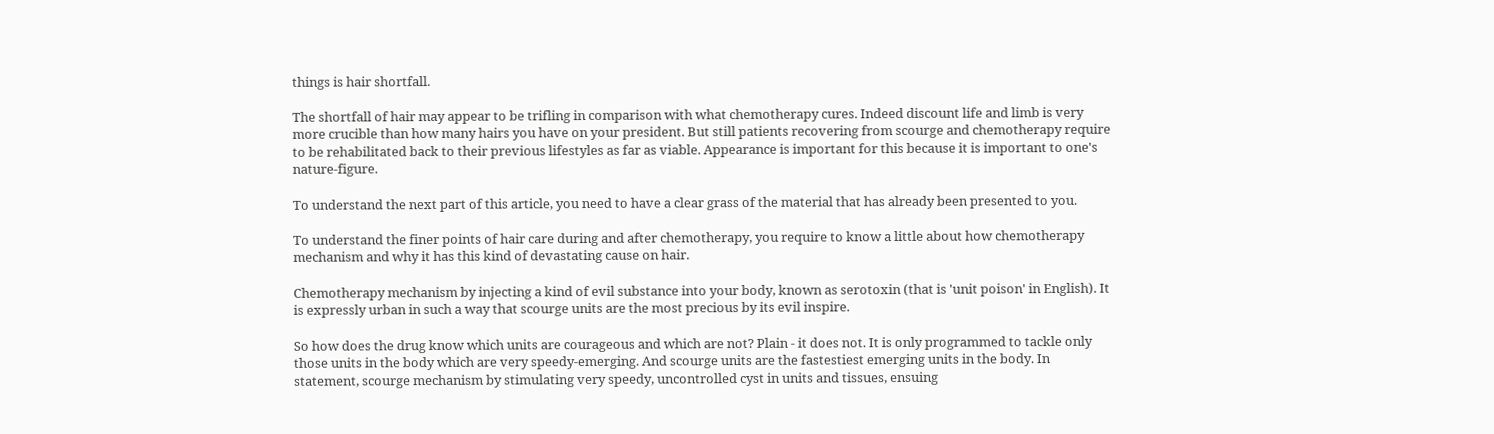things is hair shortfall.

The shortfall of hair may appear to be trifling in comparison with what chemotherapy cures. Indeed discount life and limb is very more crucible than how many hairs you have on your president. But still patients recovering from scourge and chemotherapy require to be rehabilitated back to their previous lifestyles as far as viable. Appearance is important for this because it is important to one's nature-figure.

To understand the next part of this article, you need to have a clear grass of the material that has already been presented to you.

To understand the finer points of hair care during and after chemotherapy, you require to know a little about how chemotherapy mechanism and why it has this kind of devastating cause on hair.

Chemotherapy mechanism by injecting a kind of evil substance into your body, known as serotoxin (that is 'unit poison' in English). It is expressly urban in such a way that scourge units are the most precious by its evil inspire.

So how does the drug know which units are courageous and which are not? Plain - it does not. It is only programmed to tackle only those units in the body which are very speedy-emerging. And scourge units are the fastestiest emerging units in the body. In statement, scourge mechanism by stimulating very speedy, uncontrolled cyst in units and tissues, ensuing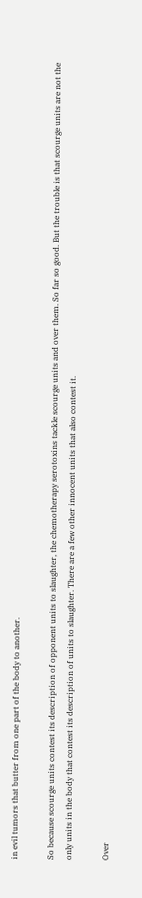in evil tumors that butter from one part of the body to another.

So because scourge units contest its description of opponent units to slaughter, the chemotherapy serotoxins tackle scourge units and over them. So far so good. But the trouble is that scourge units are not the only units in the body that contest its description of units to slaughter. There are a few other innocent units that also contest it.

Over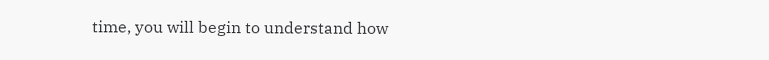time, you will begin to understand how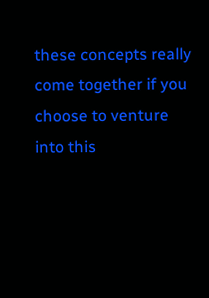these concepts really come together if you choose to venture into this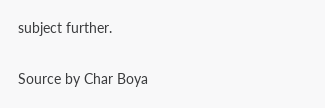subject further.

Source by Char Boya